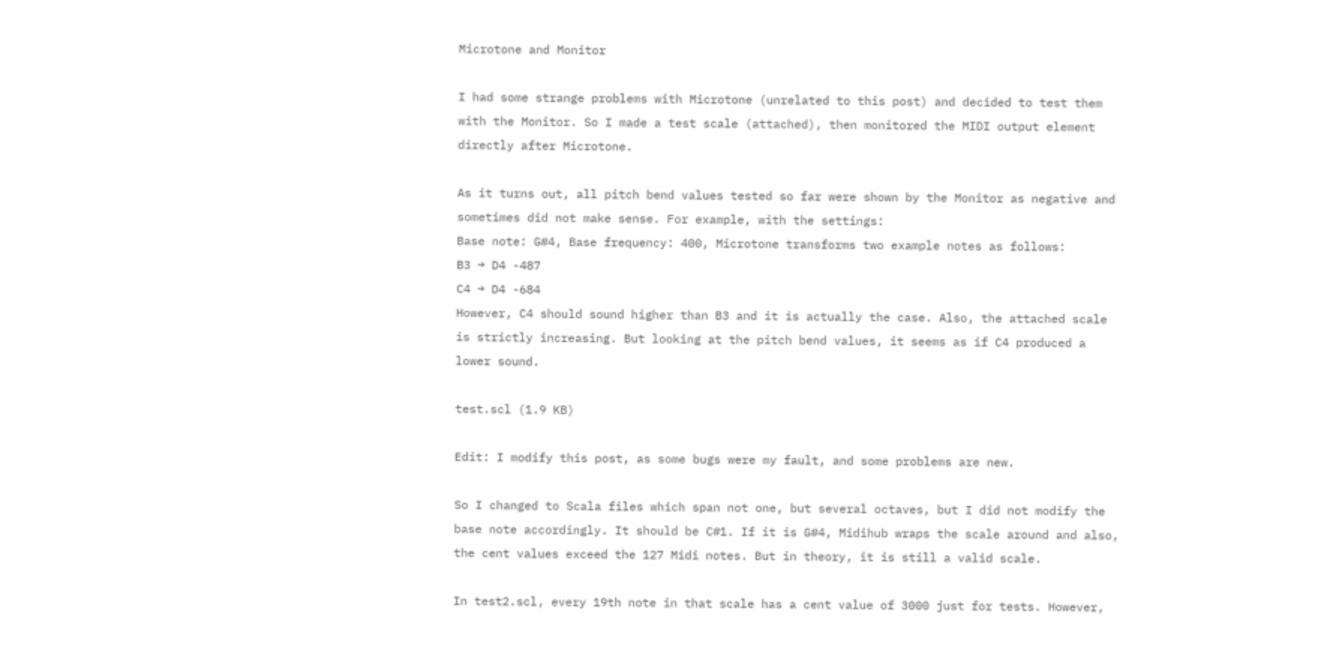Microtone and Monitor

I had some strange problems with Microtone (unrelated to this post) and decided to test them with the Monitor. So I made a test scale (attached), then monitored the MIDI output element directly after Microtone.

As it turns out, all pitch bend values tested so far were shown by the Monitor as negative and sometimes did not make sense. For example, with the settings:
Base note: G#4, Base frequency: 400, Microtone transforms two example notes as follows:
B3 → D4 -487
C4 → D4 -684
However, C4 should sound higher than B3 and it is actually the case. Also, the attached scale is strictly increasing. But looking at the pitch bend values, it seems as if C4 produced a lower sound.

test.scl (1.9 KB)

Edit: I modify this post, as some bugs were my fault, and some problems are new.

So I changed to Scala files which span not one, but several octaves, but I did not modify the base note accordingly. It should be C#1. If it is G#4, Midihub wraps the scale around and also, the cent values exceed the 127 Midi notes. But in theory, it is still a valid scale.

In test2.scl, every 19th note in that scale has a cent value of 3000 just for tests. However,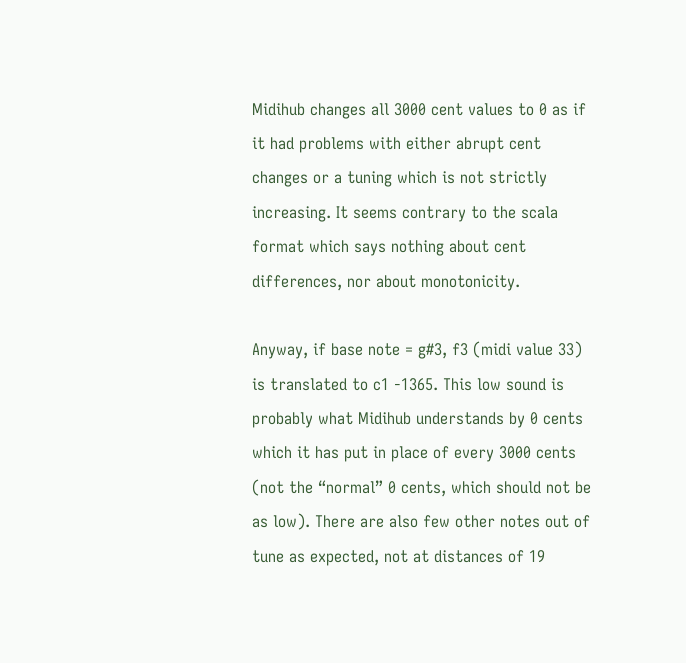Midihub changes all 3000 cent values to 0 as if it had problems with either abrupt cent changes or a tuning which is not strictly increasing. It seems contrary to the scala format which says nothing about cent differences, nor about monotonicity.

Anyway, if base note = g#3, f3 (midi value 33) is translated to c1 -1365. This low sound is probably what Midihub understands by 0 cents which it has put in place of every 3000 cents (not the “normal” 0 cents, which should not be as low). There are also few other notes out of tune as expected, not at distances of 19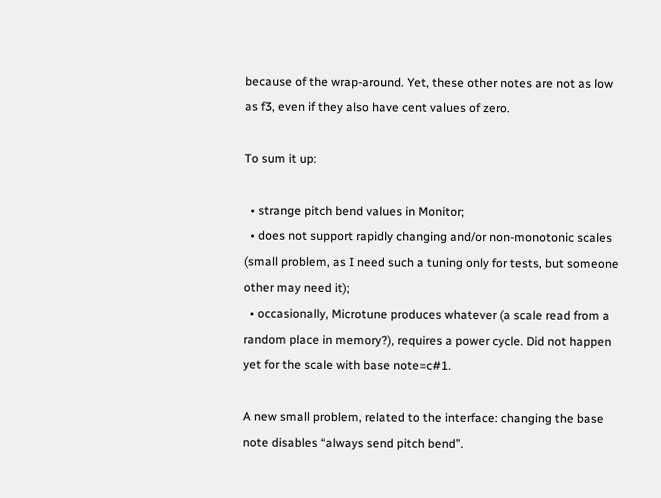because of the wrap-around. Yet, these other notes are not as low as f3, even if they also have cent values of zero.

To sum it up:

  • strange pitch bend values in Monitor;
  • does not support rapidly changing and/or non-monotonic scales (small problem, as I need such a tuning only for tests, but someone other may need it);
  • occasionally, Microtune produces whatever (a scale read from a random place in memory?), requires a power cycle. Did not happen yet for the scale with base note=c#1.

A new small problem, related to the interface: changing the base note disables “always send pitch bend”.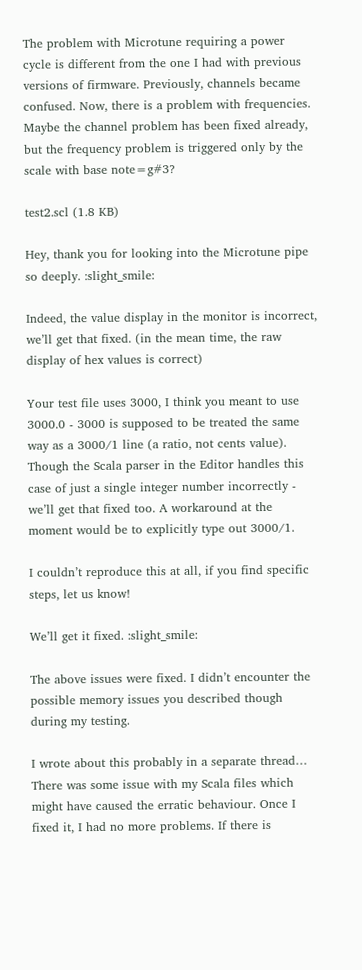The problem with Microtune requiring a power cycle is different from the one I had with previous versions of firmware. Previously, channels became confused. Now, there is a problem with frequencies. Maybe the channel problem has been fixed already, but the frequency problem is triggered only by the scale with base note=g#3?

test2.scl (1.8 KB)

Hey, thank you for looking into the Microtune pipe so deeply. :slight_smile:

Indeed, the value display in the monitor is incorrect, we’ll get that fixed. (in the mean time, the raw display of hex values is correct)

Your test file uses 3000, I think you meant to use 3000.0 - 3000 is supposed to be treated the same way as a 3000/1 line (a ratio, not cents value). Though the Scala parser in the Editor handles this case of just a single integer number incorrectly - we’ll get that fixed too. A workaround at the moment would be to explicitly type out 3000/1.

I couldn’t reproduce this at all, if you find specific steps, let us know!

We’ll get it fixed. :slight_smile:

The above issues were fixed. I didn’t encounter the possible memory issues you described though during my testing.

I wrote about this probably in a separate thread… There was some issue with my Scala files which might have caused the erratic behaviour. Once I fixed it, I had no more problems. If there is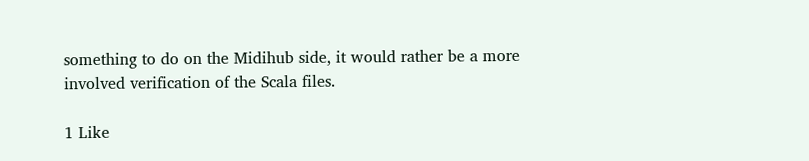something to do on the Midihub side, it would rather be a more involved verification of the Scala files.

1 Like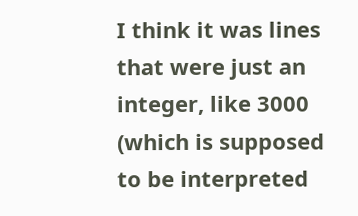I think it was lines that were just an integer, like 3000 (which is supposed to be interpreted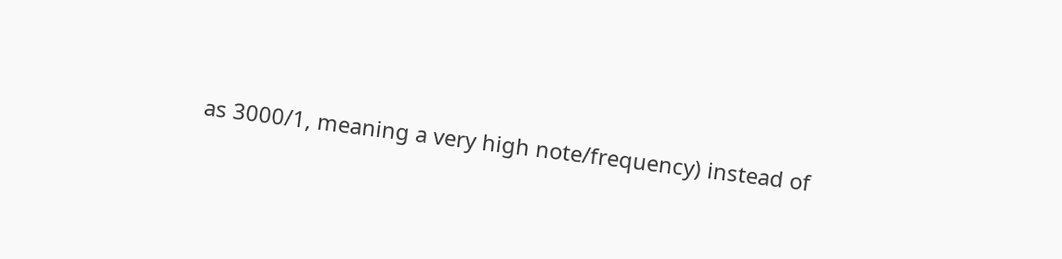as 3000/1, meaning a very high note/frequency) instead of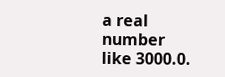a real number like 3000.0.